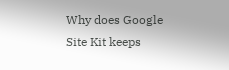Why does Google Site Kit keeps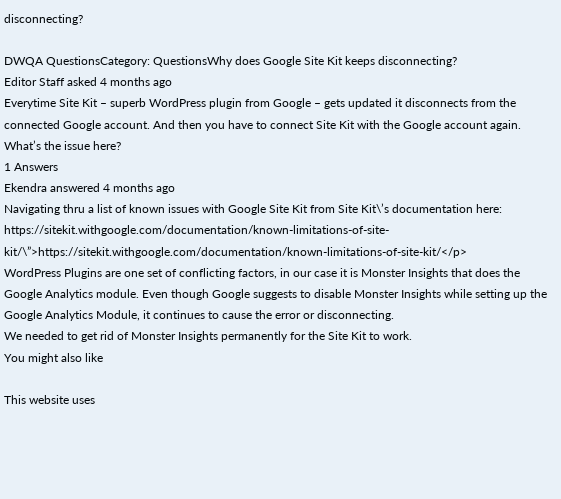disconnecting?

DWQA QuestionsCategory: QuestionsWhy does Google Site Kit keeps disconnecting?
Editor Staff asked 4 months ago
Everytime Site Kit – superb WordPress plugin from Google – gets updated it disconnects from the connected Google account. And then you have to connect Site Kit with the Google account again.
What’s the issue here?
1 Answers
Ekendra answered 4 months ago
Navigating thru a list of known issues with Google Site Kit from Site Kit\’s documentation here: https://sitekit.withgoogle.com/documentation/known-limitations-of-site-kit/\”>https://sitekit.withgoogle.com/documentation/known-limitations-of-site-kit/</p>
WordPress Plugins are one set of conflicting factors, in our case it is Monster Insights that does the Google Analytics module. Even though Google suggests to disable Monster Insights while setting up the Google Analytics Module, it continues to cause the error or disconnecting.
We needed to get rid of Monster Insights permanently for the Site Kit to work.
You might also like

This website uses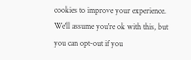cookies to improve your experience. We'll assume you're ok with this, but you can opt-out if you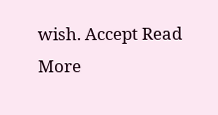wish. Accept Read More